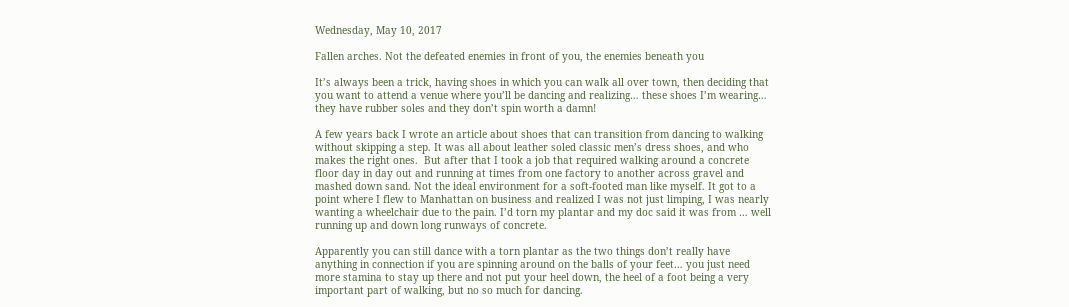Wednesday, May 10, 2017

Fallen arches. Not the defeated enemies in front of you, the enemies beneath you

It’s always been a trick, having shoes in which you can walk all over town, then deciding that you want to attend a venue where you’ll be dancing and realizing… these shoes I’m wearing… they have rubber soles and they don’t spin worth a damn!

A few years back I wrote an article about shoes that can transition from dancing to walking without skipping a step. It was all about leather soled classic men’s dress shoes, and who makes the right ones.  But after that I took a job that required walking around a concrete floor day in day out and running at times from one factory to another across gravel and mashed down sand. Not the ideal environment for a soft-footed man like myself. It got to a point where I flew to Manhattan on business and realized I was not just limping, I was nearly wanting a wheelchair due to the pain. I’d torn my plantar and my doc said it was from … well running up and down long runways of concrete.

Apparently you can still dance with a torn plantar as the two things don’t really have anything in connection if you are spinning around on the balls of your feet… you just need more stamina to stay up there and not put your heel down, the heel of a foot being a very important part of walking, but no so much for dancing.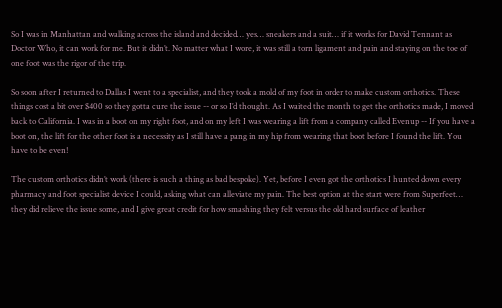So I was in Manhattan and walking across the island and decided… yes… sneakers and a suit… if it works for David Tennant as Doctor Who, it can work for me. But it didn’t. No matter what I wore, it was still a torn ligament and pain and staying on the toe of one foot was the rigor of the trip.

So soon after I returned to Dallas I went to a specialist, and they took a mold of my foot in order to make custom orthotics. These things cost a bit over $400 so they gotta cure the issue -- or so I’d thought. As I waited the month to get the orthotics made, I moved back to California. I was in a boot on my right foot, and on my left I was wearing a lift from a company called Evenup -- If you have a boot on, the lift for the other foot is a necessity as I still have a pang in my hip from wearing that boot before I found the lift. You have to be even!

The custom orthotics didn’t work (there is such a thing as bad bespoke). Yet, before I even got the orthotics I hunted down every pharmacy and foot specialist device I could, asking what can alleviate my pain. The best option at the start were from Superfeet… they did relieve the issue some, and I give great credit for how smashing they felt versus the old hard surface of leather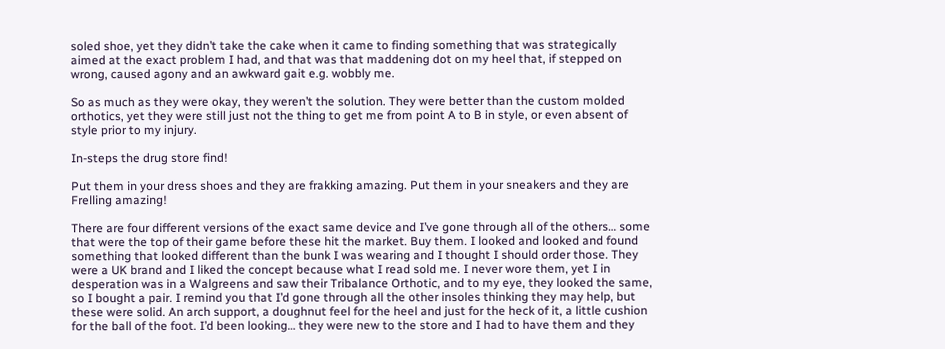soled shoe, yet they didn’t take the cake when it came to finding something that was strategically aimed at the exact problem I had, and that was that maddening dot on my heel that, if stepped on wrong, caused agony and an awkward gait e.g. wobbly me.

So as much as they were okay, they weren’t the solution. They were better than the custom molded orthotics, yet they were still just not the thing to get me from point A to B in style, or even absent of style prior to my injury.

In-steps the drug store find!

Put them in your dress shoes and they are frakking amazing. Put them in your sneakers and they are Frelling amazing!

There are four different versions of the exact same device and I’ve gone through all of the others… some that were the top of their game before these hit the market. Buy them. I looked and looked and found something that looked different than the bunk I was wearing and I thought I should order those. They were a UK brand and I liked the concept because what I read sold me. I never wore them, yet I in desperation was in a Walgreens and saw their Tribalance Orthotic, and to my eye, they looked the same, so I bought a pair. I remind you that I’d gone through all the other insoles thinking they may help, but these were solid. An arch support, a doughnut feel for the heel and just for the heck of it, a little cushion for the ball of the foot. I’d been looking… they were new to the store and I had to have them and they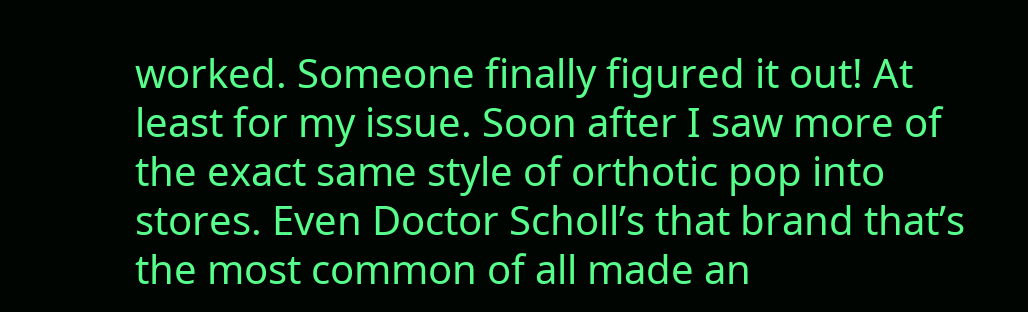worked. Someone finally figured it out! At least for my issue. Soon after I saw more of the exact same style of orthotic pop into stores. Even Doctor Scholl’s that brand that’s the most common of all made an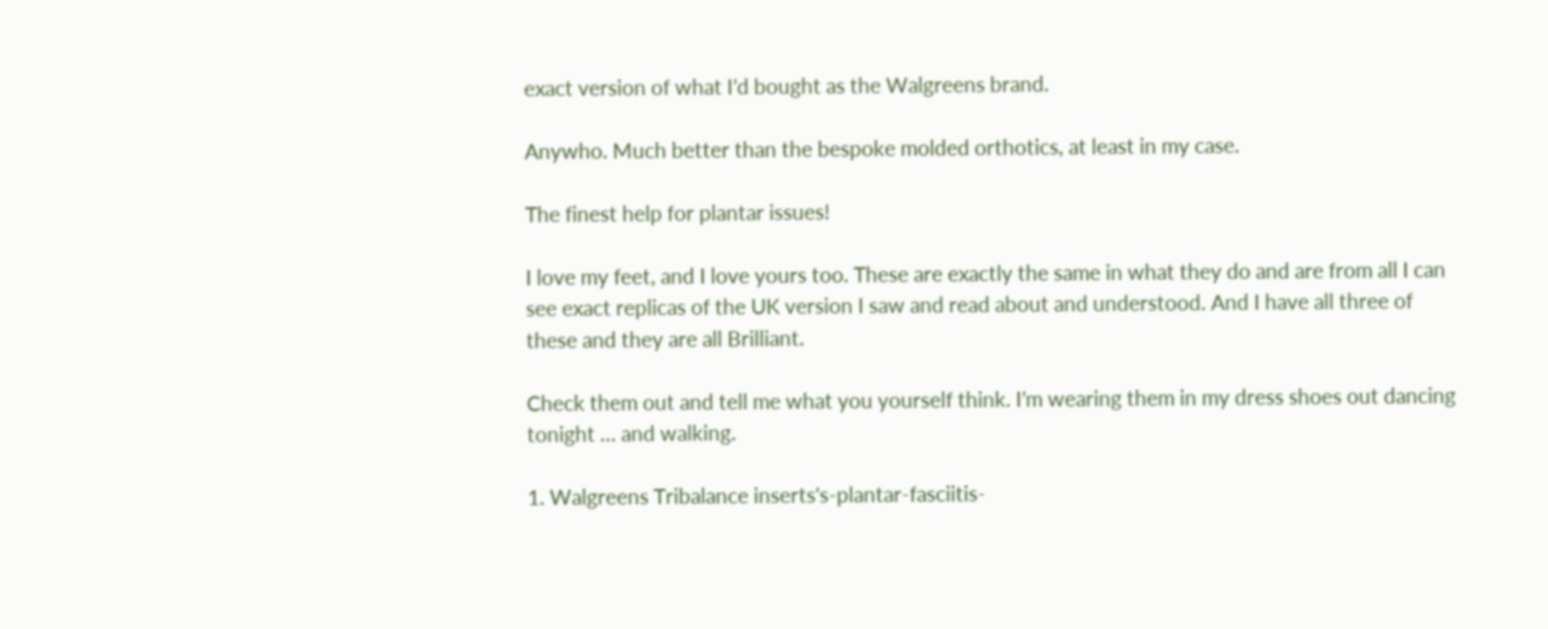exact version of what I’d bought as the Walgreens brand.

Anywho. Much better than the bespoke molded orthotics, at least in my case.

The finest help for plantar issues!

I love my feet, and I love yours too. These are exactly the same in what they do and are from all I can see exact replicas of the UK version I saw and read about and understood. And I have all three of these and they are all Brilliant.

Check them out and tell me what you yourself think. I’m wearing them in my dress shoes out dancing tonight … and walking.

1. Walgreens Tribalance inserts's-plantar-fasciitis-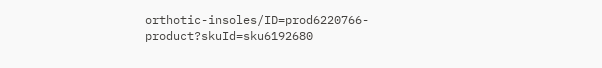orthotic-insoles/ID=prod6220766-product?skuId=sku6192680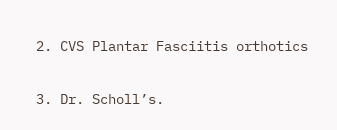2. CVS Plantar Fasciitis orthotics

3. Dr. Scholl’s.